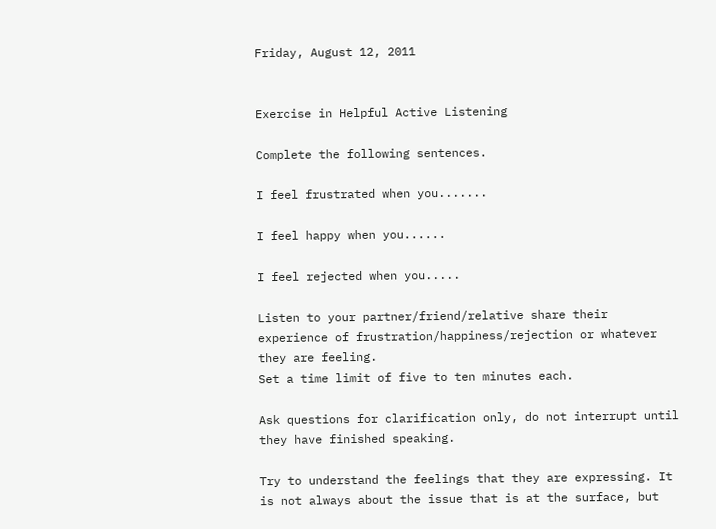Friday, August 12, 2011


Exercise in Helpful Active Listening

Complete the following sentences.

I feel frustrated when you.......

I feel happy when you......

I feel rejected when you.....

Listen to your partner/friend/relative share their experience of frustration/happiness/rejection or whatever they are feeling.
Set a time limit of five to ten minutes each.

Ask questions for clarification only, do not interrupt until they have finished speaking.

Try to understand the feelings that they are expressing. It is not always about the issue that is at the surface, but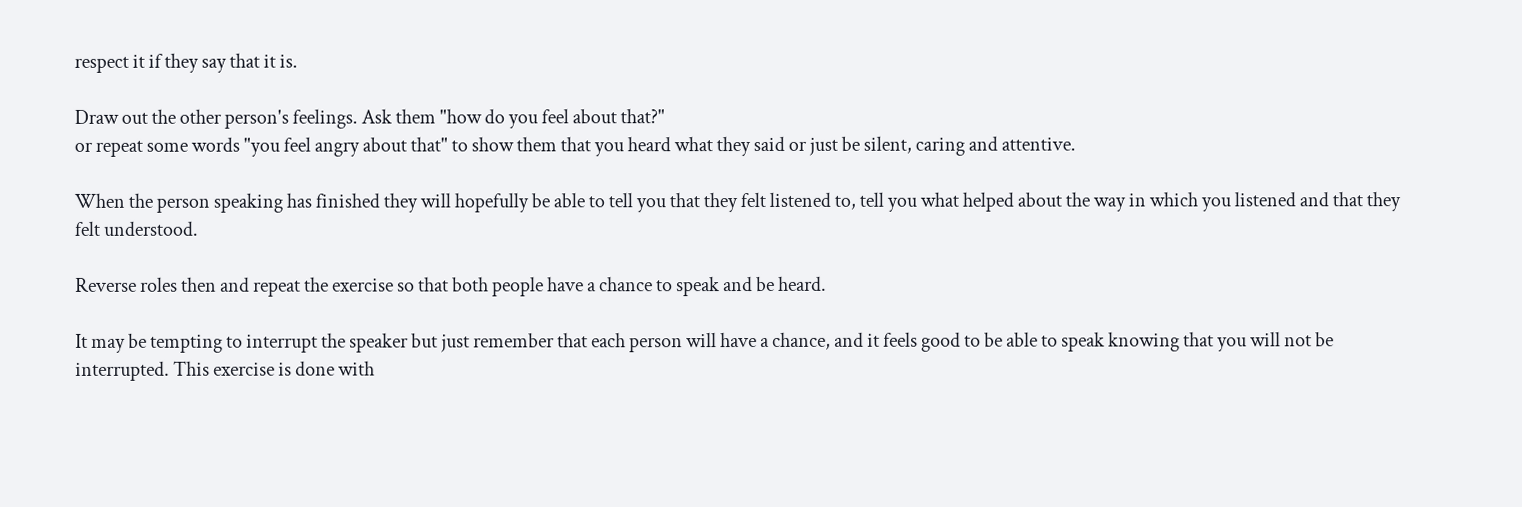respect it if they say that it is.

Draw out the other person's feelings. Ask them "how do you feel about that?"
or repeat some words "you feel angry about that" to show them that you heard what they said or just be silent, caring and attentive.

When the person speaking has finished they will hopefully be able to tell you that they felt listened to, tell you what helped about the way in which you listened and that they felt understood.

Reverse roles then and repeat the exercise so that both people have a chance to speak and be heard.

It may be tempting to interrupt the speaker but just remember that each person will have a chance, and it feels good to be able to speak knowing that you will not be interrupted. This exercise is done with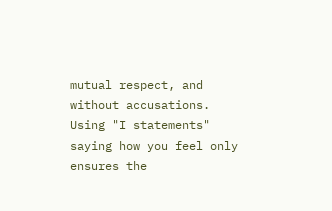mutual respect, and without accusations. Using "I statements" saying how you feel only ensures the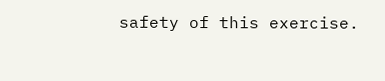safety of this exercise.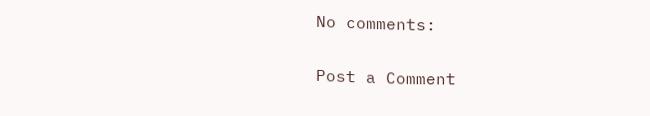No comments:

Post a Comment